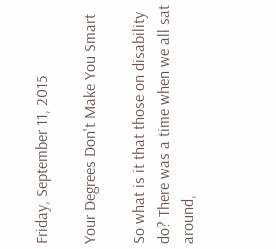Friday, September 11, 2015

Your Degrees Don't Make You Smart

So what is it that those on disability do? There was a time when we all sat around,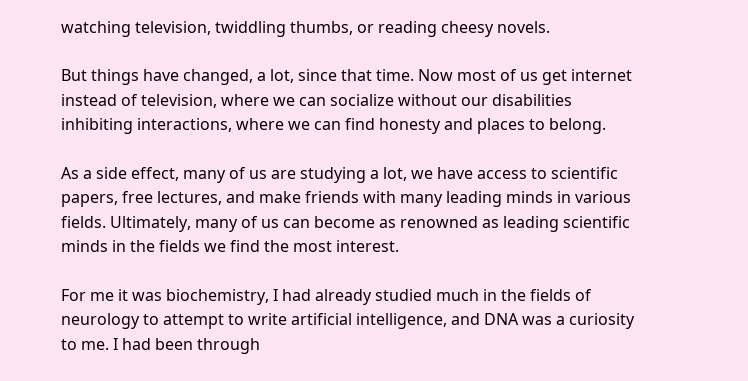watching television, twiddling thumbs, or reading cheesy novels.

But things have changed, a lot, since that time. Now most of us get internet instead of television, where we can socialize without our disabilities inhibiting interactions, where we can find honesty and places to belong.

As a side effect, many of us are studying a lot, we have access to scientific papers, free lectures, and make friends with many leading minds in various fields. Ultimately, many of us can become as renowned as leading scientific minds in the fields we find the most interest.

For me it was biochemistry, I had already studied much in the fields of neurology to attempt to write artificial intelligence, and DNA was a curiosity to me. I had been through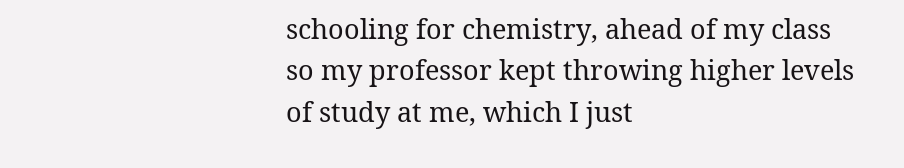schooling for chemistry, ahead of my class so my professor kept throwing higher levels of study at me, which I just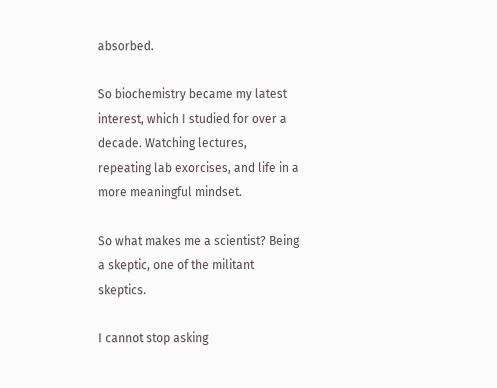absorbed.

So biochemistry became my latest interest, which I studied for over a decade. Watching lectures, repeating lab exorcises, and life in a more meaningful mindset.

So what makes me a scientist? Being a skeptic, one of the militant skeptics.

I cannot stop asking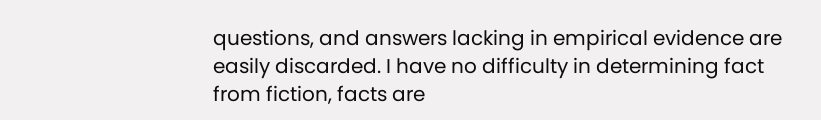questions, and answers lacking in empirical evidence are easily discarded. I have no difficulty in determining fact from fiction, facts are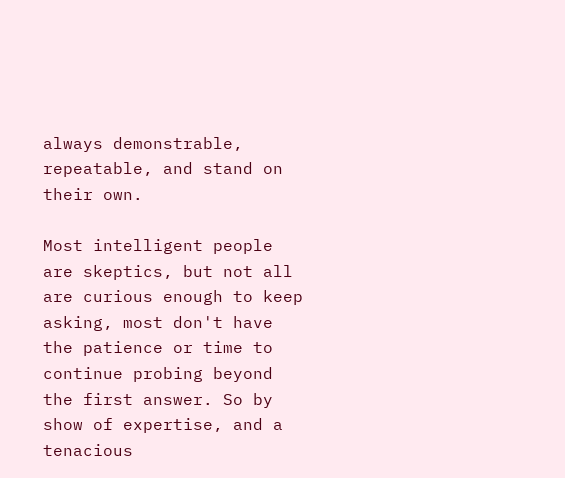always demonstrable, repeatable, and stand on their own.

Most intelligent people are skeptics, but not all are curious enough to keep asking, most don't have the patience or time to continue probing beyond the first answer. So by show of expertise, and a tenacious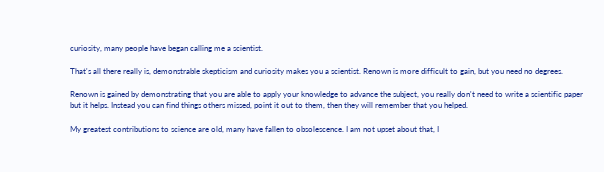curiosity, many people have began calling me a scientist.

That's all there really is, demonstrable skepticism and curiosity makes you a scientist. Renown is more difficult to gain, but you need no degrees.

Renown is gained by demonstrating that you are able to apply your knowledge to advance the subject, you really don't need to write a scientific paper but it helps. Instead you can find things others missed, point it out to them, then they will remember that you helped.

My greatest contributions to science are old, many have fallen to obsolescence. I am not upset about that, I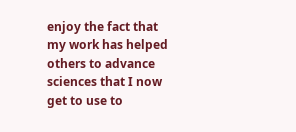enjoy the fact that my work has helped others to advance sciences that I now get to use to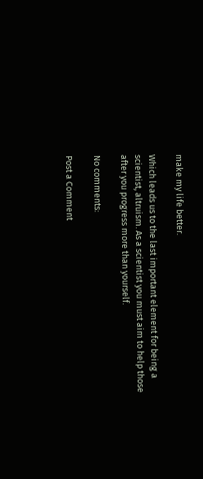make my life better.

Which leads us to the last important element for being a scientist, altruism. As a scientist you must aim to help those after you progress more than yourself.

No comments:

Post a Comment